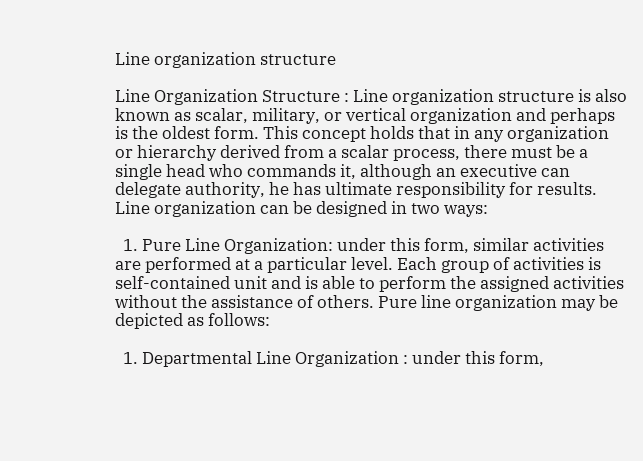Line organization structure

Line Organization Structure : Line organization structure is also known as scalar, military, or vertical organization and perhaps is the oldest form. This concept holds that in any organization or hierarchy derived from a scalar process, there must be a single head who commands it, although an executive can delegate authority, he has ultimate responsibility for results. Line organization can be designed in two ways:

  1. Pure Line Organization: under this form, similar activities are performed at a particular level. Each group of activities is self-contained unit and is able to perform the assigned activities without the assistance of others. Pure line organization may be depicted as follows:

  1. Departmental Line Organization : under this form,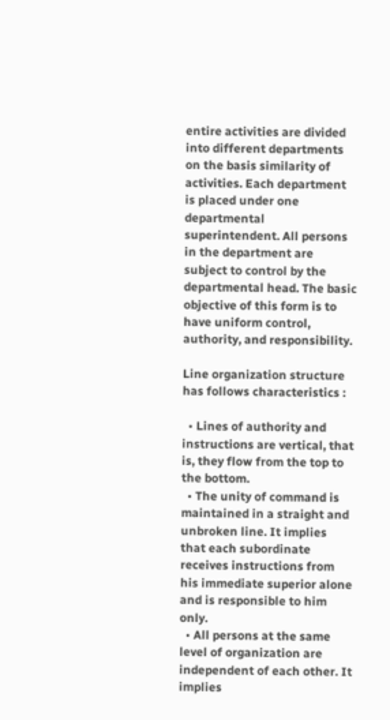entire activities are divided into different departments on the basis similarity of activities. Each department is placed under one departmental superintendent. All persons in the department are subject to control by the departmental head. The basic objective of this form is to have uniform control, authority, and responsibility.

Line organization structure has follows characteristics :

  • Lines of authority and instructions are vertical, that is, they flow from the top to the bottom.
  • The unity of command is maintained in a straight and unbroken line. It implies that each subordinate receives instructions from his immediate superior alone and is responsible to him only.
  • All persons at the same level of organization are independent of each other. It implies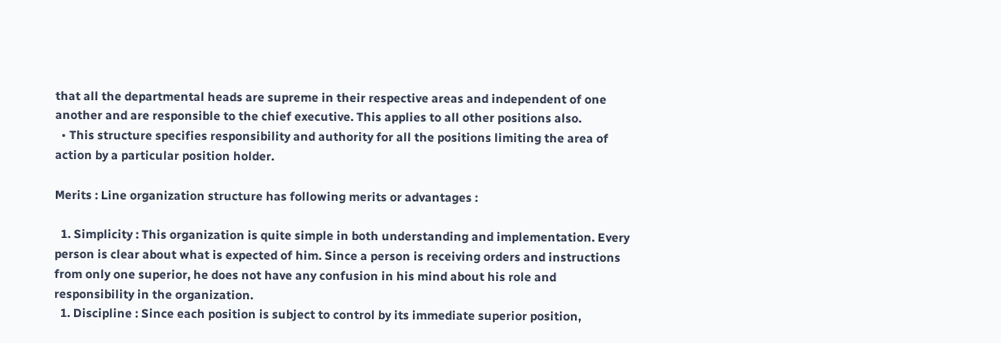that all the departmental heads are supreme in their respective areas and independent of one another and are responsible to the chief executive. This applies to all other positions also.
  • This structure specifies responsibility and authority for all the positions limiting the area of action by a particular position holder.

Merits : Line organization structure has following merits or advantages :

  1. Simplicity : This organization is quite simple in both understanding and implementation. Every person is clear about what is expected of him. Since a person is receiving orders and instructions from only one superior, he does not have any confusion in his mind about his role and responsibility in the organization.
  1. Discipline : Since each position is subject to control by its immediate superior position,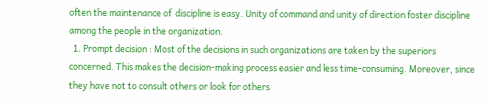often the maintenance of  discipline is easy. Unity of command and unity of direction foster discipline among the people in the organization.
  1. Prompt decision : Most of the decisions in such organizations are taken by the superiors concerned. This makes the decision-making process easier and less time-consuming. Moreover, since they have not to consult others or look for others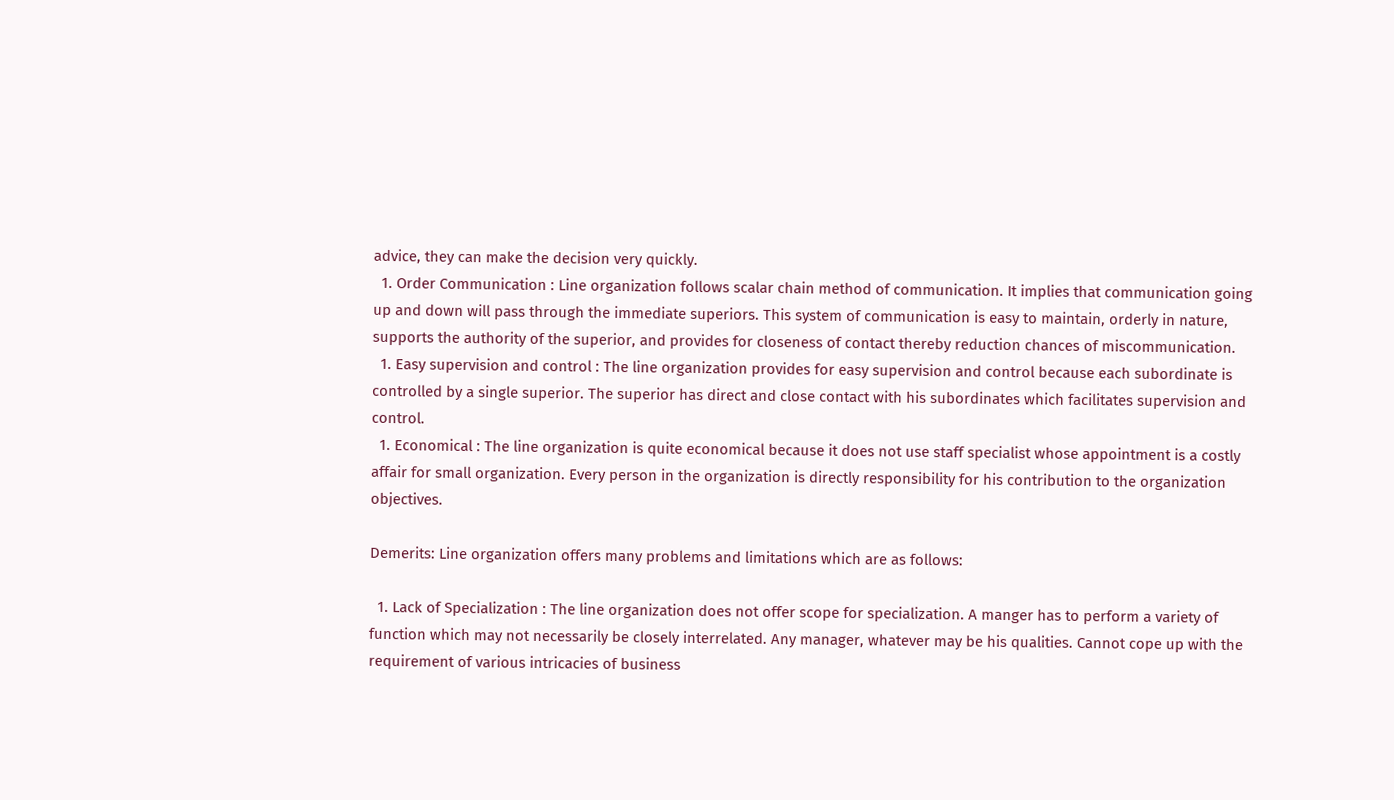advice, they can make the decision very quickly.
  1. Order Communication : Line organization follows scalar chain method of communication. It implies that communication going up and down will pass through the immediate superiors. This system of communication is easy to maintain, orderly in nature, supports the authority of the superior, and provides for closeness of contact thereby reduction chances of miscommunication.
  1. Easy supervision and control : The line organization provides for easy supervision and control because each subordinate is controlled by a single superior. The superior has direct and close contact with his subordinates which facilitates supervision and control.
  1. Economical : The line organization is quite economical because it does not use staff specialist whose appointment is a costly affair for small organization. Every person in the organization is directly responsibility for his contribution to the organization objectives.

Demerits: Line organization offers many problems and limitations which are as follows:

  1. Lack of Specialization : The line organization does not offer scope for specialization. A manger has to perform a variety of function which may not necessarily be closely interrelated. Any manager, whatever may be his qualities. Cannot cope up with the requirement of various intricacies of business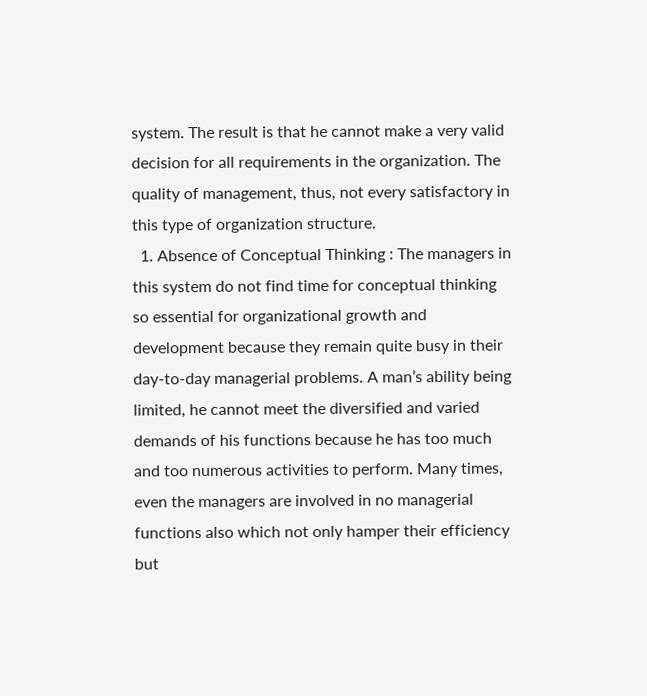system. The result is that he cannot make a very valid decision for all requirements in the organization. The quality of management, thus, not every satisfactory in this type of organization structure.
  1. Absence of Conceptual Thinking : The managers in this system do not find time for conceptual thinking so essential for organizational growth and development because they remain quite busy in their day-to-day managerial problems. A man’s ability being limited, he cannot meet the diversified and varied demands of his functions because he has too much and too numerous activities to perform. Many times, even the managers are involved in no managerial functions also which not only hamper their efficiency but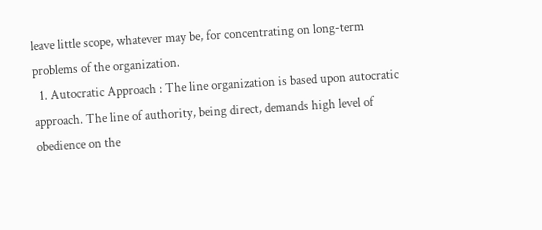leave little scope, whatever may be, for concentrating on long-term problems of the organization.
  1. Autocratic Approach : The line organization is based upon autocratic approach. The line of authority, being direct, demands high level of obedience on the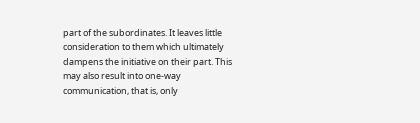part of the subordinates. It leaves little consideration to them which ultimately dampens the initiative on their part. This may also result into one-way communication, that is, only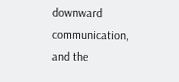downward communication, and the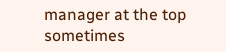manager at the top sometimes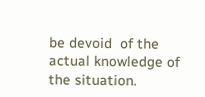be devoid  of the actual knowledge of the situation.